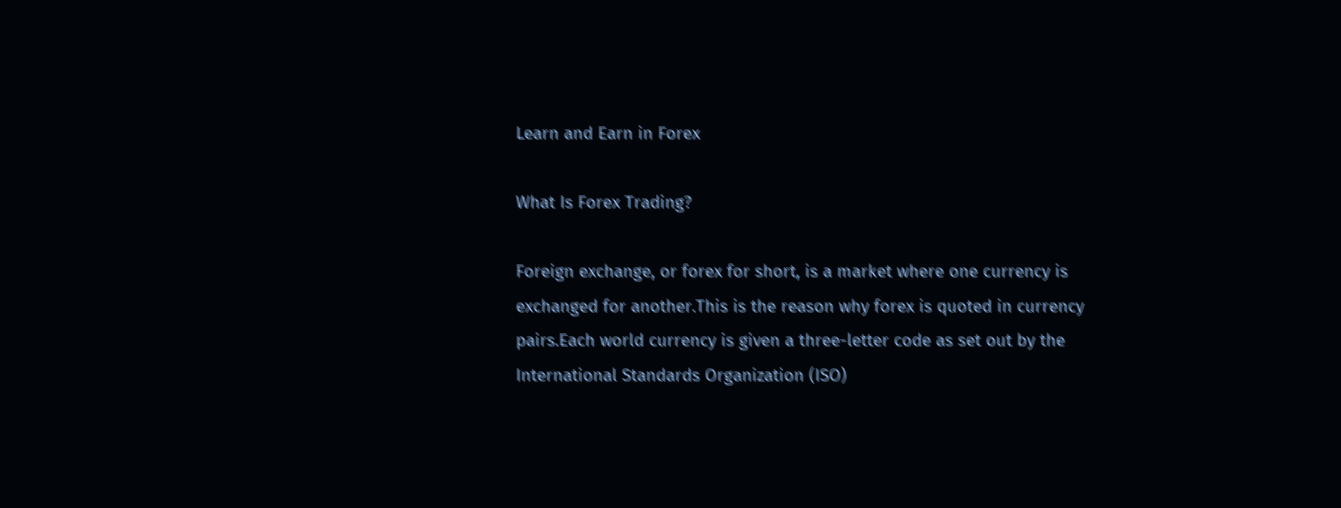Learn and Earn in Forex

What Is Forex Trading?

Foreign exchange, or forex for short, is a market where one currency is exchanged for another.This is the reason why forex is quoted in currency
pairs.Each world currency is given a three-letter code as set out by the International Standards Organization (ISO)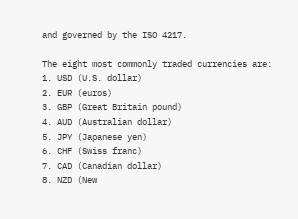and governed by the ISO 4217.

The eight most commonly traded currencies are:
1. USD (U.S. dollar)
2. EUR (euros)
3. GBP (Great Britain pound)
4. AUD (Australian dollar)
5. JPY (Japanese yen)
6. CHF (Swiss franc)
7. CAD (Canadian dollar)
8. NZD (New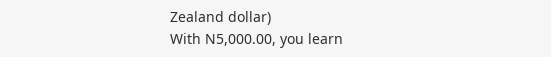Zealand dollar)
With N5,000.00, you learn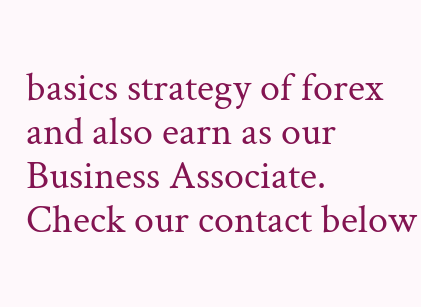basics strategy of forex and also earn as our Business Associate. Check our contact below